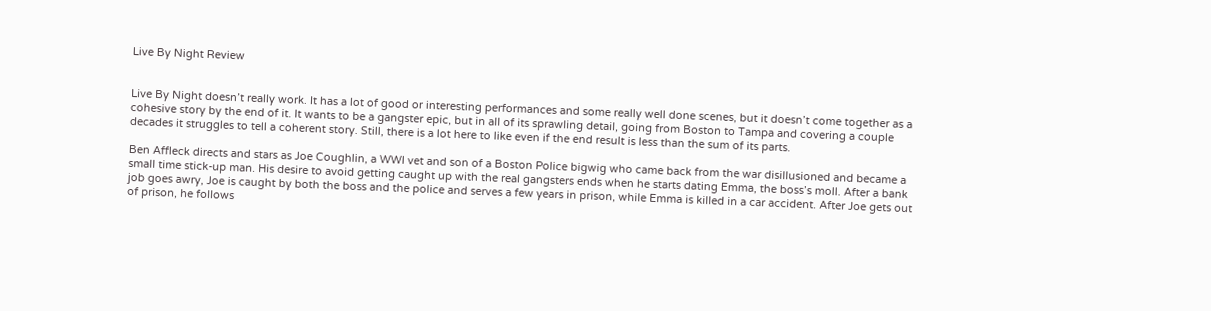Live By Night Review


Live By Night doesn’t really work. It has a lot of good or interesting performances and some really well done scenes, but it doesn’t come together as a cohesive story by the end of it. It wants to be a gangster epic, but in all of its sprawling detail, going from Boston to Tampa and covering a couple decades it struggles to tell a coherent story. Still, there is a lot here to like even if the end result is less than the sum of its parts.

Ben Affleck directs and stars as Joe Coughlin, a WWI vet and son of a Boston Police bigwig who came back from the war disillusioned and became a small time stick-up man. His desire to avoid getting caught up with the real gangsters ends when he starts dating Emma, the boss’s moll. After a bank job goes awry, Joe is caught by both the boss and the police and serves a few years in prison, while Emma is killed in a car accident. After Joe gets out of prison, he follows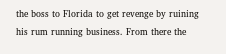the boss to Florida to get revenge by ruining his rum running business. From there the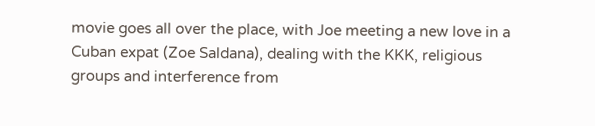movie goes all over the place, with Joe meeting a new love in a Cuban expat (Zoe Saldana), dealing with the KKK, religious groups and interference from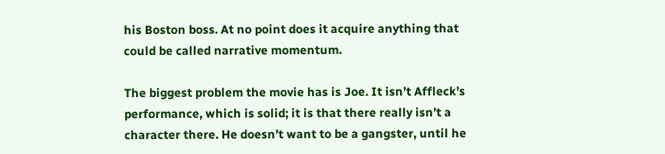his Boston boss. At no point does it acquire anything that could be called narrative momentum.

The biggest problem the movie has is Joe. It isn’t Affleck’s performance, which is solid; it is that there really isn’t a character there. He doesn’t want to be a gangster, until he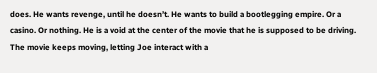does. He wants revenge, until he doesn’t. He wants to build a bootlegging empire. Or a casino. Or nothing. He is a void at the center of the movie that he is supposed to be driving. The movie keeps moving, letting Joe interact with a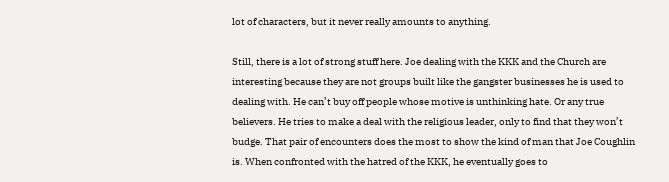lot of characters, but it never really amounts to anything.

Still, there is a lot of strong stuff here. Joe dealing with the KKK and the Church are interesting because they are not groups built like the gangster businesses he is used to dealing with. He can’t buy off people whose motive is unthinking hate. Or any true believers. He tries to make a deal with the religious leader, only to find that they won’t budge. That pair of encounters does the most to show the kind of man that Joe Coughlin is. When confronted with the hatred of the KKK, he eventually goes to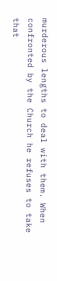murderous lengths to deal with them. When confronted by the Church he refuses to take that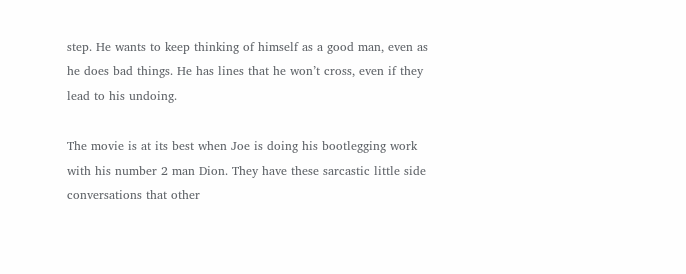step. He wants to keep thinking of himself as a good man, even as he does bad things. He has lines that he won’t cross, even if they lead to his undoing.

The movie is at its best when Joe is doing his bootlegging work with his number 2 man Dion. They have these sarcastic little side conversations that other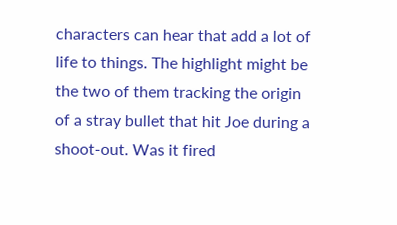characters can hear that add a lot of life to things. The highlight might be the two of them tracking the origin of a stray bullet that hit Joe during a shoot-out. Was it fired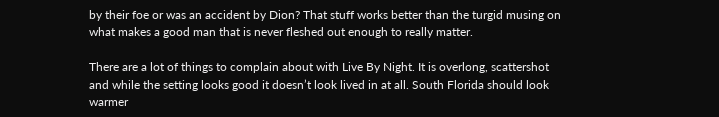by their foe or was an accident by Dion? That stuff works better than the turgid musing on what makes a good man that is never fleshed out enough to really matter.

There are a lot of things to complain about with Live By Night. It is overlong, scattershot and while the setting looks good it doesn’t look lived in at all. South Florida should look warmer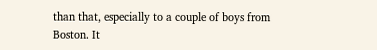than that, especially to a couple of boys from Boston. It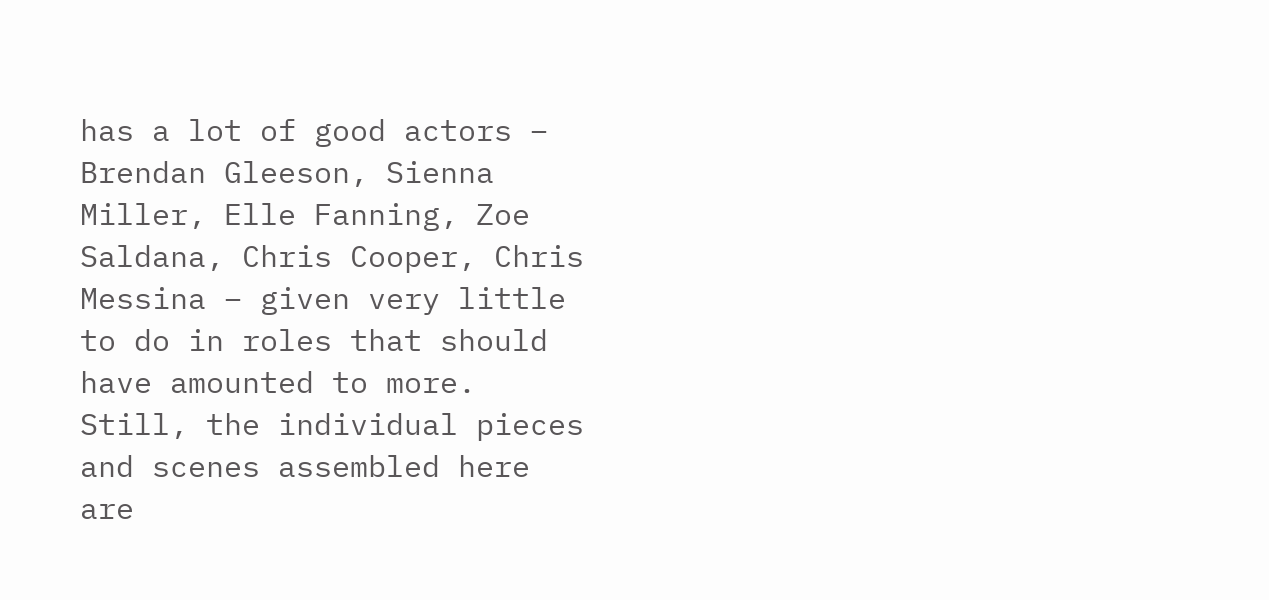has a lot of good actors – Brendan Gleeson, Sienna Miller, Elle Fanning, Zoe Saldana, Chris Cooper, Chris Messina – given very little to do in roles that should have amounted to more. Still, the individual pieces and scenes assembled here are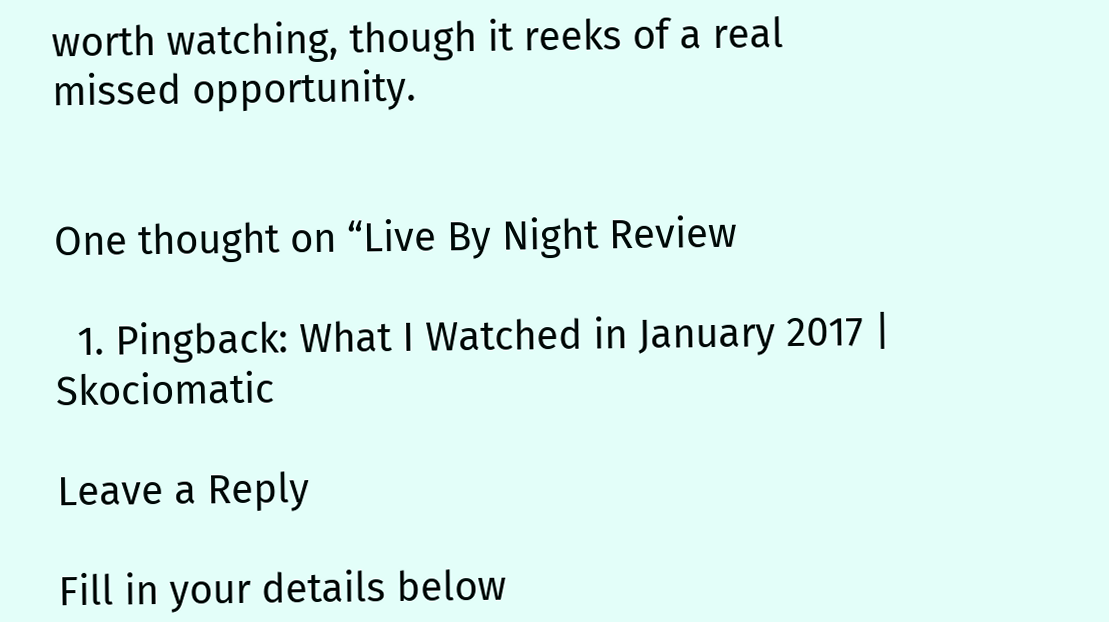worth watching, though it reeks of a real missed opportunity.


One thought on “Live By Night Review

  1. Pingback: What I Watched in January 2017 | Skociomatic

Leave a Reply

Fill in your details below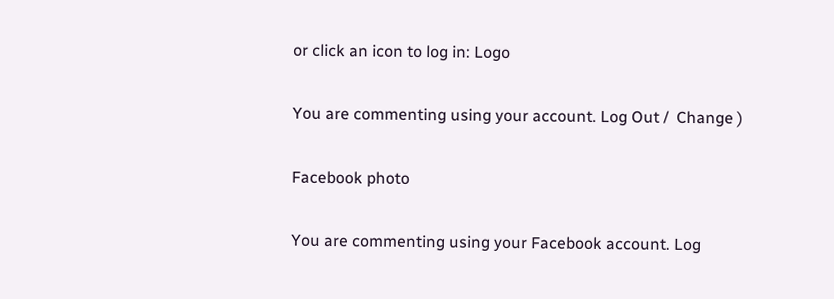or click an icon to log in: Logo

You are commenting using your account. Log Out /  Change )

Facebook photo

You are commenting using your Facebook account. Log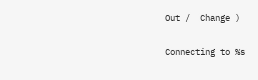Out /  Change )

Connecting to %s